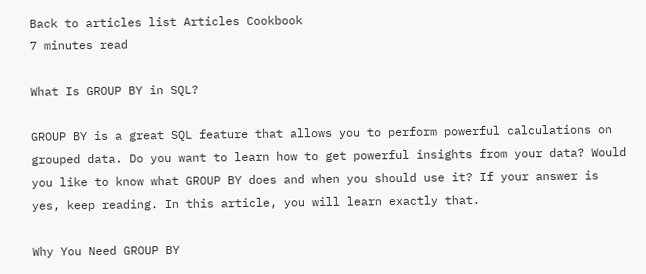Back to articles list Articles Cookbook
7 minutes read

What Is GROUP BY in SQL?

GROUP BY is a great SQL feature that allows you to perform powerful calculations on grouped data. Do you want to learn how to get powerful insights from your data? Would you like to know what GROUP BY does and when you should use it? If your answer is yes, keep reading. In this article, you will learn exactly that.

Why You Need GROUP BY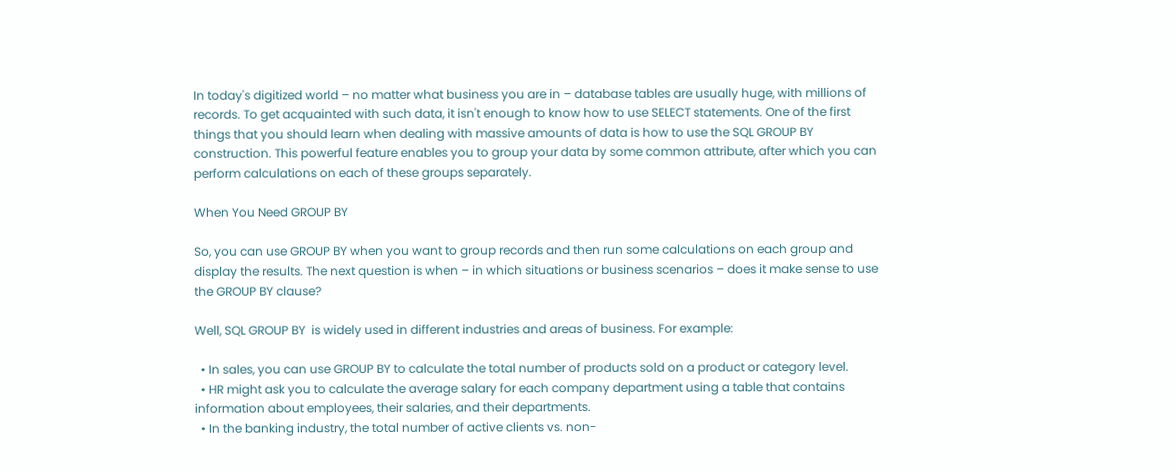In today's digitized world – no matter what business you are in – database tables are usually huge, with millions of records. To get acquainted with such data, it isn't enough to know how to use SELECT statements. One of the first things that you should learn when dealing with massive amounts of data is how to use the SQL GROUP BY construction. This powerful feature enables you to group your data by some common attribute, after which you can perform calculations on each of these groups separately.

When You Need GROUP BY

So, you can use GROUP BY when you want to group records and then run some calculations on each group and display the results. The next question is when – in which situations or business scenarios – does it make sense to use the GROUP BY clause?

Well, SQL GROUP BY  is widely used in different industries and areas of business. For example:

  • In sales, you can use GROUP BY to calculate the total number of products sold on a product or category level.
  • HR might ask you to calculate the average salary for each company department using a table that contains information about employees, their salaries, and their departments.
  • In the banking industry, the total number of active clients vs. non-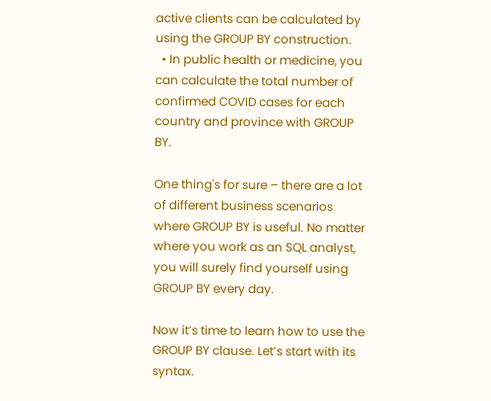active clients can be calculated by using the GROUP BY construction.
  • In public health or medicine, you can calculate the total number of confirmed COVID cases for each country and province with GROUP BY.

One thing's for sure – there are a lot of different business scenarios where GROUP BY is useful. No matter where you work as an SQL analyst, you will surely find yourself using GROUP BY every day.

Now it’s time to learn how to use the GROUP BY clause. Let’s start with its syntax.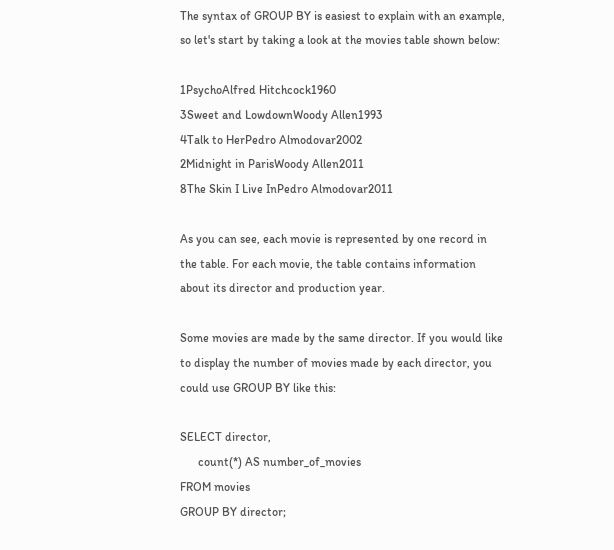The syntax of GROUP BY is easiest to explain with an example, so let's start by taking a look at the movies table shown below:

1PsychoAlfred Hitchcock1960
3Sweet and LowdownWoody Allen1993
4Talk to HerPedro Almodovar2002
2Midnight in ParisWoody Allen2011
8The Skin I Live InPedro Almodovar2011

As you can see, each movie is represented by one record in the table. For each movie, the table contains information about its director and production year.

Some movies are made by the same director. If you would like to display the number of movies made by each director, you could use GROUP BY like this:

SELECT director,
      count(*) AS number_of_movies
FROM movies
GROUP BY director;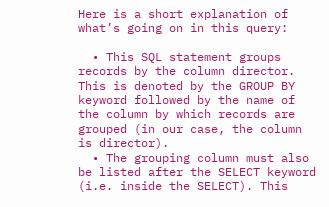Here is a short explanation of what’s going on in this query:

  • This SQL statement groups records by the column director. This is denoted by the GROUP BY keyword followed by the name of the column by which records are grouped (in our case, the column is director).
  • The grouping column must also be listed after the SELECT keyword (i.e. inside the SELECT). This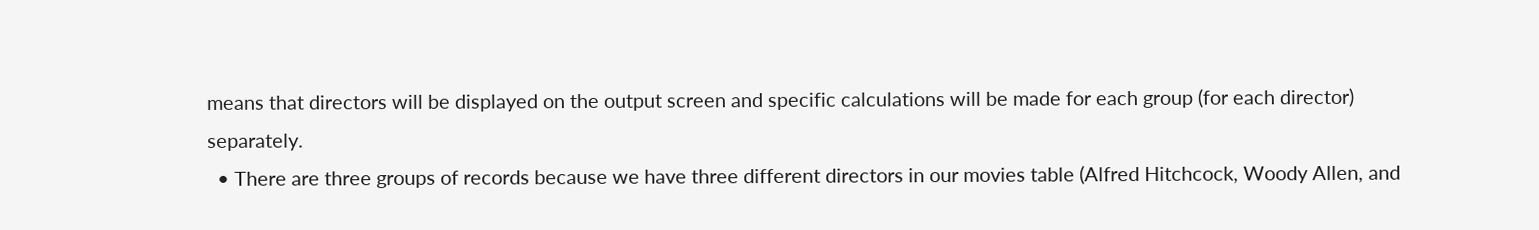means that directors will be displayed on the output screen and specific calculations will be made for each group (for each director) separately.
  • There are three groups of records because we have three different directors in our movies table (Alfred Hitchcock, Woody Allen, and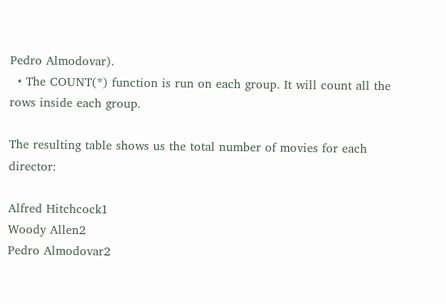Pedro Almodovar).
  • The COUNT(*) function is run on each group. It will count all the rows inside each group.

The resulting table shows us the total number of movies for each director:

Alfred Hitchcock1
Woody Allen2
Pedro Almodovar2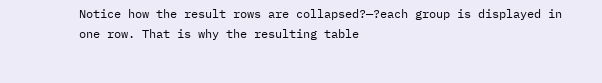Notice how the result rows are collapsed?—?each group is displayed in one row. That is why the resulting table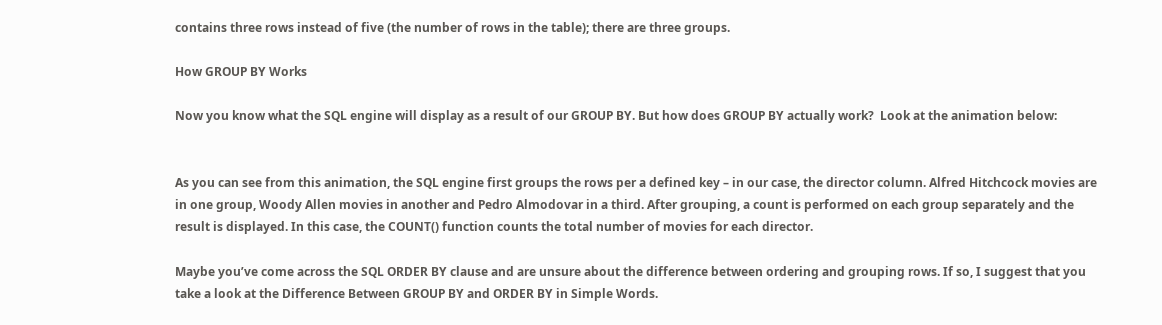contains three rows instead of five (the number of rows in the table); there are three groups.

How GROUP BY Works

Now you know what the SQL engine will display as a result of our GROUP BY. But how does GROUP BY actually work?  Look at the animation below:


As you can see from this animation, the SQL engine first groups the rows per a defined key – in our case, the director column. Alfred Hitchcock movies are in one group, Woody Allen movies in another and Pedro Almodovar in a third. After grouping, a count is performed on each group separately and the result is displayed. In this case, the COUNT() function counts the total number of movies for each director.

Maybe you’ve come across the SQL ORDER BY clause and are unsure about the difference between ordering and grouping rows. If so, I suggest that you take a look at the Difference Between GROUP BY and ORDER BY in Simple Words.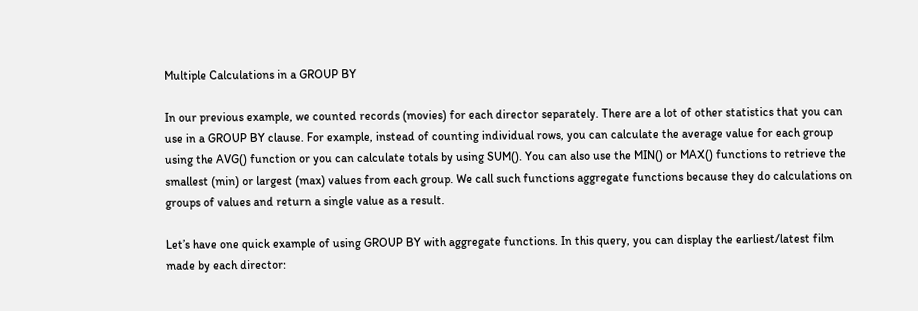Multiple Calculations in a GROUP BY

In our previous example, we counted records (movies) for each director separately. There are a lot of other statistics that you can use in a GROUP BY clause. For example, instead of counting individual rows, you can calculate the average value for each group using the AVG() function or you can calculate totals by using SUM(). You can also use the MIN() or MAX() functions to retrieve the smallest (min) or largest (max) values from each group. We call such functions aggregate functions because they do calculations on groups of values and return a single value as a result.

Let’s have one quick example of using GROUP BY with aggregate functions. In this query, you can display the earliest/latest film made by each director: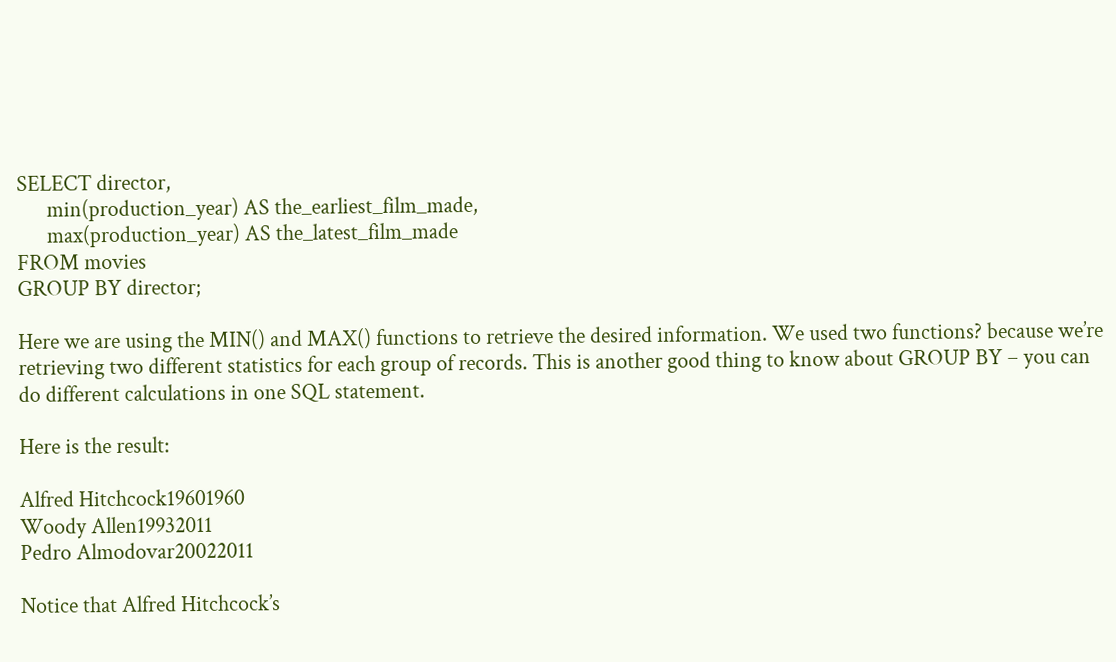SELECT director,
      min(production_year) AS the_earliest_film_made,
      max(production_year) AS the_latest_film_made
FROM movies
GROUP BY director;

Here we are using the MIN() and MAX() functions to retrieve the desired information. We used two functions? because we’re retrieving two different statistics for each group of records. This is another good thing to know about GROUP BY – you can do different calculations in one SQL statement.

Here is the result:

Alfred Hitchcock19601960
Woody Allen19932011
Pedro Almodovar20022011

Notice that Alfred Hitchcock’s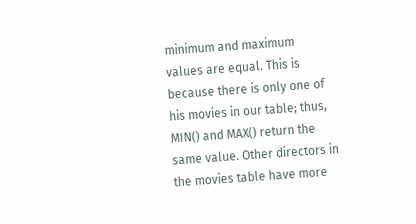minimum and maximum values are equal. This is because there is only one of his movies in our table; thus, MIN() and MAX() return the same value. Other directors in the movies table have more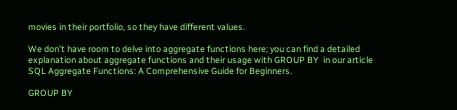movies in their portfolio, so they have different values.

We don’t have room to delve into aggregate functions here; you can find a detailed explanation about aggregate functions and their usage with GROUP BY  in our article SQL Aggregate Functions: A Comprehensive Guide for Beginners.

GROUP BY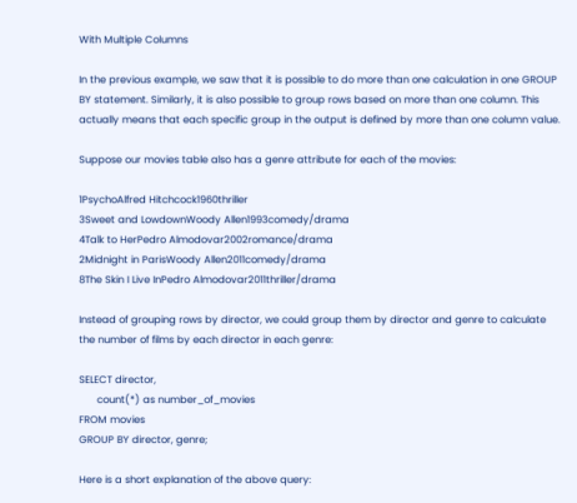With Multiple Columns

In the previous example, we saw that it is possible to do more than one calculation in one GROUP BY statement. Similarly, it is also possible to group rows based on more than one column. This actually means that each specific group in the output is defined by more than one column value.

Suppose our movies table also has a genre attribute for each of the movies:

1PsychoAlfred Hitchcock1960thriller
3Sweet and LowdownWoody Allen1993comedy/drama
4Talk to HerPedro Almodovar2002romance/drama
2Midnight in ParisWoody Allen2011comedy/drama
8The Skin I Live InPedro Almodovar2011thriller/drama

Instead of grouping rows by director, we could group them by director and genre to calculate the number of films by each director in each genre:

SELECT director,
      count(*) as number_of_movies
FROM movies
GROUP BY director, genre;

Here is a short explanation of the above query: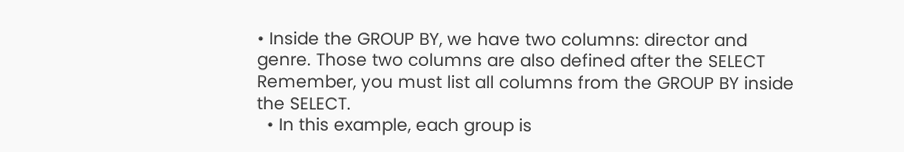• Inside the GROUP BY, we have two columns: director and genre. Those two columns are also defined after the SELECT Remember, you must list all columns from the GROUP BY inside the SELECT.
  • In this example, each group is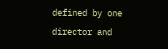defined by one director and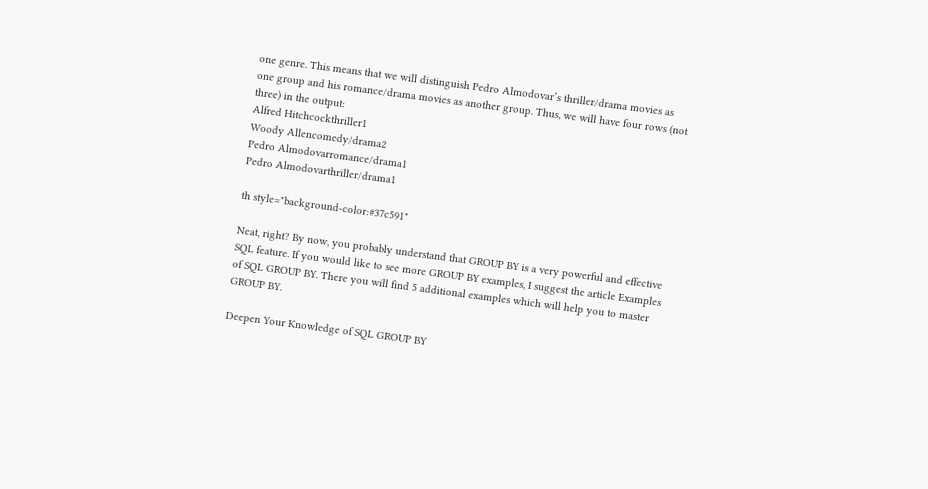one genre. This means that we will distinguish Pedro Almodovar’s thriller/drama movies as one group and his romance/drama movies as another group. Thus, we will have four rows (not three) in the output:
Alfred Hitchcockthriller1
Woody Allencomedy/drama2
Pedro Almodovarromance/drama1
Pedro Almodovarthriller/drama1

th style="background-color:#37c591"

Neat, right? By now, you probably understand that GROUP BY is a very powerful and effective SQL feature. If you would like to see more GROUP BY examples, I suggest the article Examples of SQL GROUP BY. There you will find 5 additional examples which will help you to master GROUP BY.

Deepen Your Knowledge of SQL GROUP BY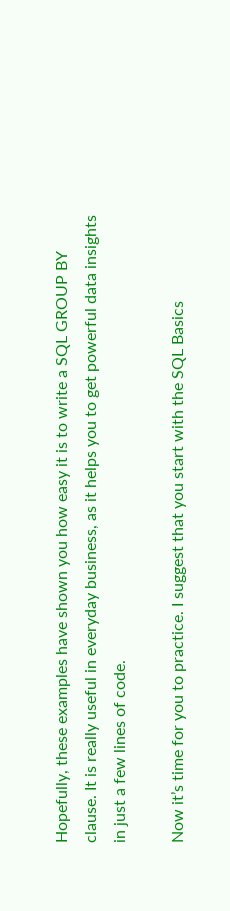Hopefully, these examples have shown you how easy it is to write a SQL GROUP BY clause. It is really useful in everyday business, as it helps you to get powerful data insights in just a few lines of code.

Now it’s time for you to practice. I suggest that you start with the SQL Basics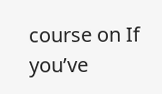course on If you’ve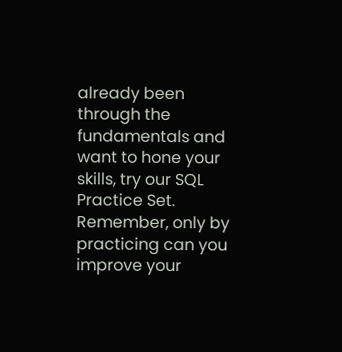already been through the fundamentals and want to hone your skills, try our SQL Practice Set. Remember, only by practicing can you improve your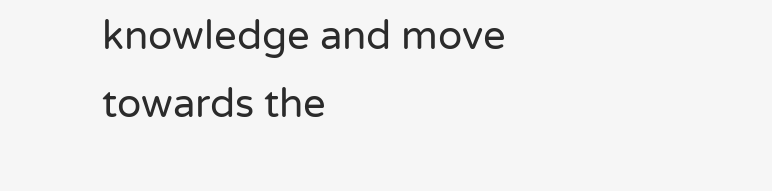knowledge and move towards the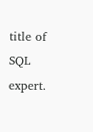title of SQL expert.